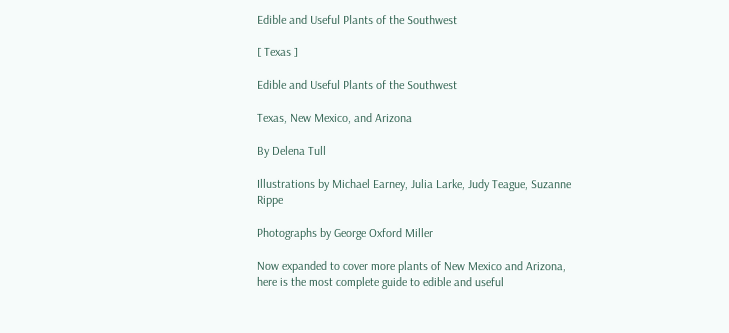Edible and Useful Plants of the Southwest

[ Texas ]

Edible and Useful Plants of the Southwest

Texas, New Mexico, and Arizona

By Delena Tull

Illustrations by Michael Earney, Julia Larke, Judy Teague, Suzanne Rippe

Photographs by George Oxford Miller

Now expanded to cover more plants of New Mexico and Arizona, here is the most complete guide to edible and useful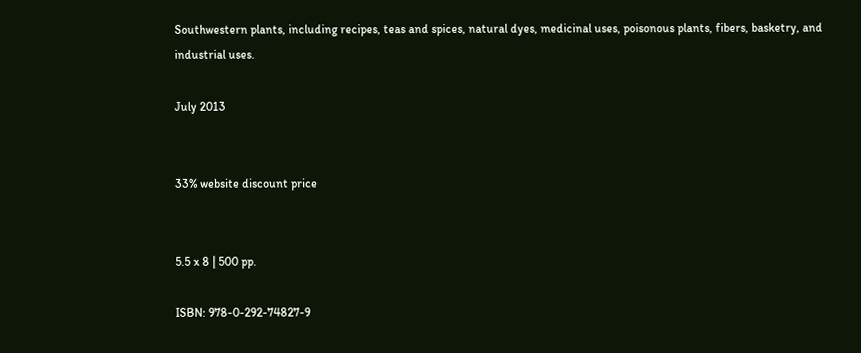Southwestern plants, including recipes, teas and spices, natural dyes, medicinal uses, poisonous plants, fibers, basketry, and industrial uses.

July 2013


33% website discount price


5.5 x 8 | 500 pp.

ISBN: 978-0-292-74827-9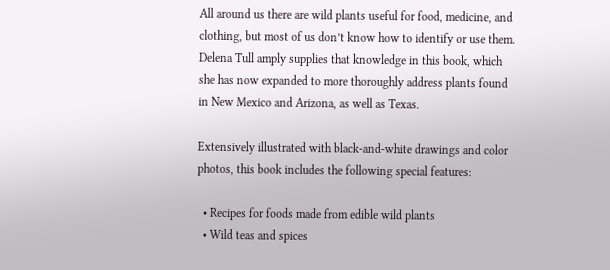All around us there are wild plants useful for food, medicine, and clothing, but most of us don’t know how to identify or use them. Delena Tull amply supplies that knowledge in this book, which she has now expanded to more thoroughly address plants found in New Mexico and Arizona, as well as Texas.

Extensively illustrated with black-and-white drawings and color photos, this book includes the following special features:

  • Recipes for foods made from edible wild plants
  • Wild teas and spices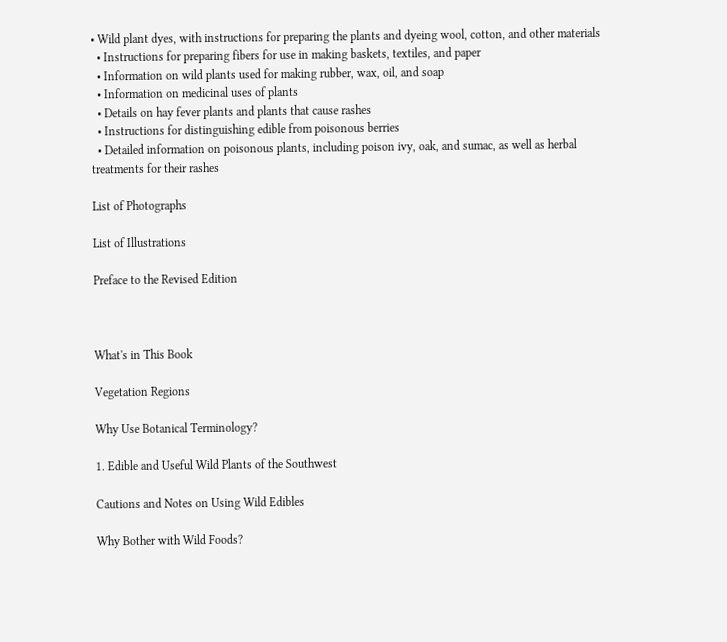• Wild plant dyes, with instructions for preparing the plants and dyeing wool, cotton, and other materials
  • Instructions for preparing fibers for use in making baskets, textiles, and paper
  • Information on wild plants used for making rubber, wax, oil, and soap
  • Information on medicinal uses of plants
  • Details on hay fever plants and plants that cause rashes
  • Instructions for distinguishing edible from poisonous berries
  • Detailed information on poisonous plants, including poison ivy, oak, and sumac, as well as herbal treatments for their rashes

List of Photographs

List of Illustrations

Preface to the Revised Edition



What's in This Book

Vegetation Regions

Why Use Botanical Terminology?

1. Edible and Useful Wild Plants of the Southwest

Cautions and Notes on Using Wild Edibles

Why Bother with Wild Foods?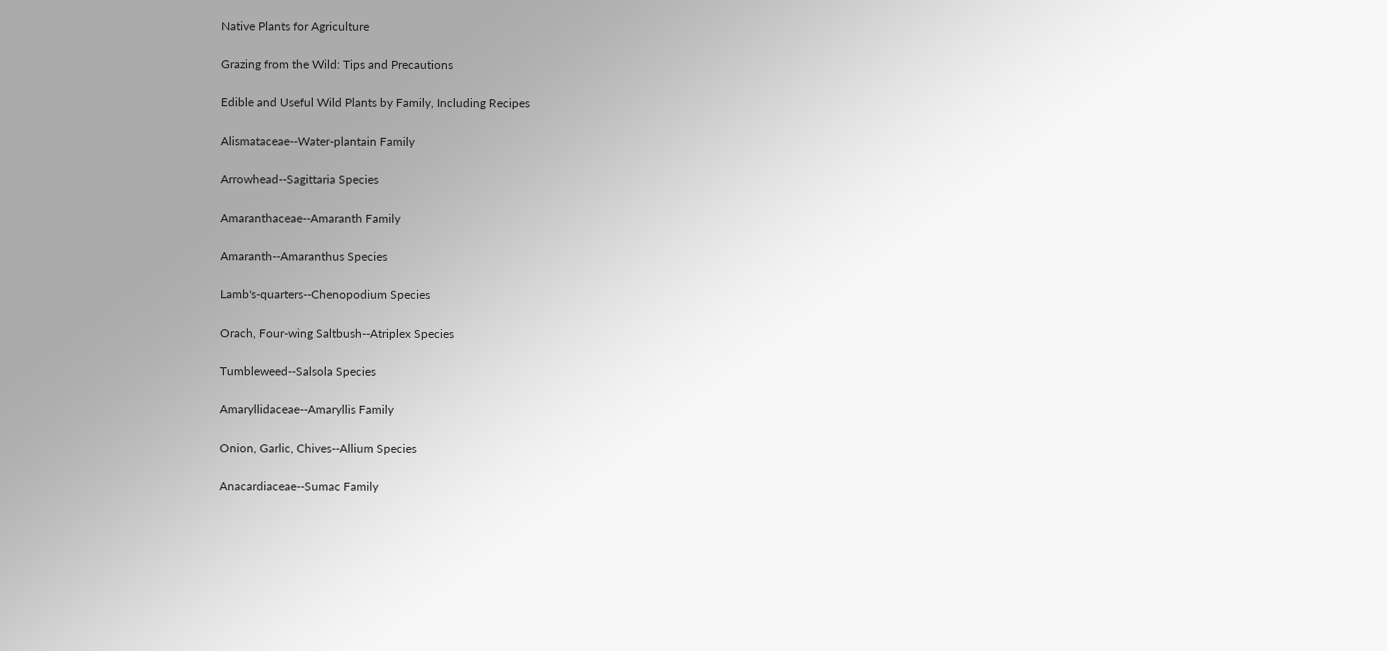Native Plants for Agriculture

Grazing from the Wild: Tips and Precautions

Edible and Useful Wild Plants by Family, Including Recipes

Alismataceae--Water-plantain Family

Arrowhead--Sagittaria Species

Amaranthaceae--Amaranth Family

Amaranth--Amaranthus Species

Lamb's-quarters--Chenopodium Species

Orach, Four-wing Saltbush--Atriplex Species

Tumbleweed--Salsola Species

Amaryllidaceae--Amaryllis Family

Onion, Garlic, Chives--Allium Species

Anacardiaceae--Sumac Family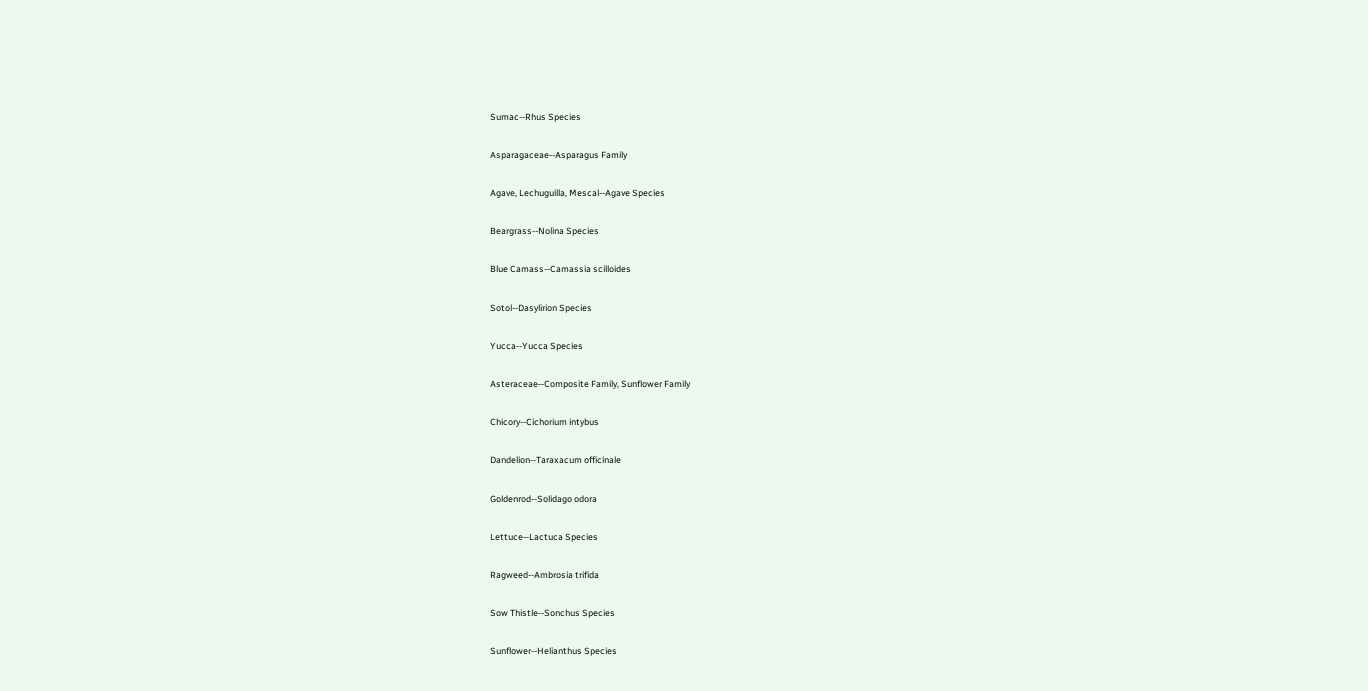Sumac--Rhus Species

Asparagaceae--Asparagus Family

Agave, Lechuguilla, Mescal--Agave Species

Beargrass--Nolina Species

Blue Camass--Camassia scilloides

Sotol--Dasylirion Species

Yucca--Yucca Species

Asteraceae--Composite Family, Sunflower Family

Chicory--Cichorium intybus

Dandelion--Taraxacum officinale

Goldenrod--Solidago odora

Lettuce--Lactuca Species

Ragweed--Ambrosia trifida

Sow Thistle--Sonchus Species

Sunflower--Helianthus Species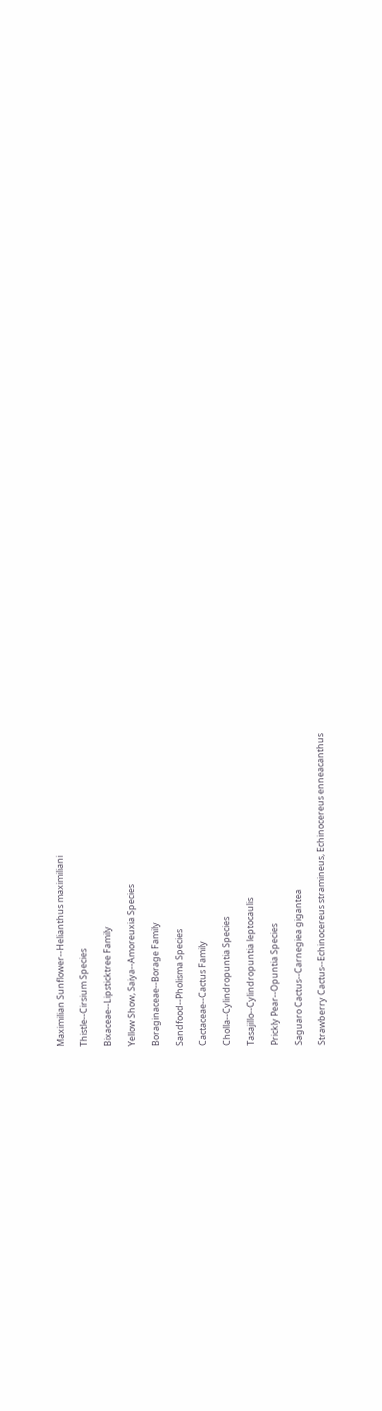Maximilian Sunflower--Helianthus maximiliani

Thistle--Cirsium Species

Bixaceae--Lipsticktree Family

Yellow Show, Saiya--Amoreuxia Species

Boraginaceae--Borage Family

Sandfood--Pholisma Species

Cactaceae--Cactus Family

Cholla--Cylindropuntia Species

Tasajillo--Cylindropuntia leptocaulis

Prickly Pear--Opuntia Species

Saguaro Cactus--Carnegiea gigantea

Strawberry Cactus--Echinocereus stramineus, Echinocereus enneacanthus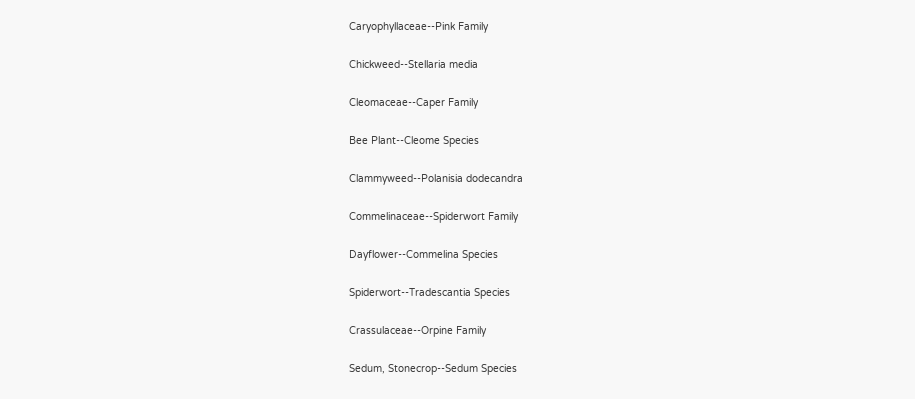Caryophyllaceae--Pink Family

Chickweed--Stellaria media

Cleomaceae--Caper Family

Bee Plant--Cleome Species

Clammyweed--Polanisia dodecandra

Commelinaceae--Spiderwort Family

Dayflower--Commelina Species

Spiderwort--Tradescantia Species

Crassulaceae--Orpine Family

Sedum, Stonecrop--Sedum Species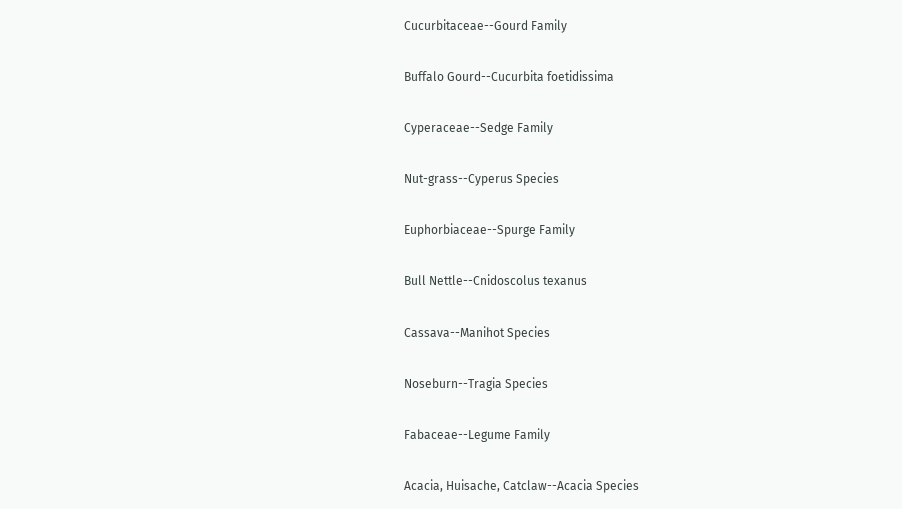Cucurbitaceae--Gourd Family

Buffalo Gourd--Cucurbita foetidissima

Cyperaceae--Sedge Family

Nut-grass--Cyperus Species

Euphorbiaceae--Spurge Family

Bull Nettle--Cnidoscolus texanus

Cassava--Manihot Species

Noseburn--Tragia Species

Fabaceae--Legume Family

Acacia, Huisache, Catclaw--Acacia Species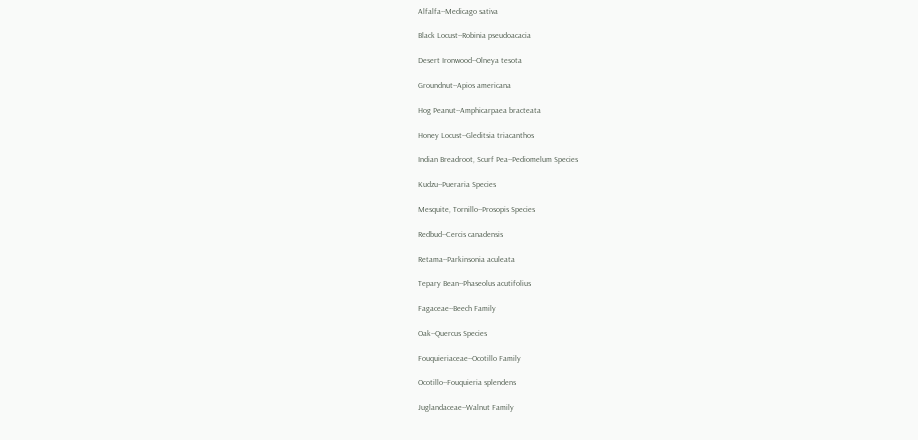Alfalfa--Medicago sativa

Black Locust--Robinia pseudoacacia

Desert Ironwood--Olneya tesota

Groundnut--Apios americana

Hog Peanut--Amphicarpaea bracteata

Honey Locust--Gleditsia triacanthos

Indian Breadroot, Scurf Pea--Pediomelum Species

Kudzu--Pueraria Species

Mesquite, Tornillo--Prosopis Species

Redbud--Cercis canadensis

Retama--Parkinsonia aculeata

Tepary Bean--Phaseolus acutifolius

Fagaceae--Beech Family

Oak--Quercus Species

Fouquieriaceae--Ocotillo Family

Ocotillo--Fouquieria splendens

Juglandaceae--Walnut Family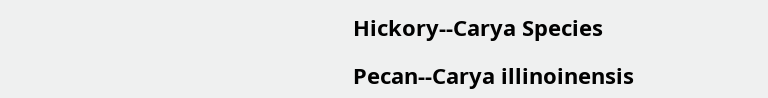Hickory--Carya Species

Pecan--Carya illinoinensis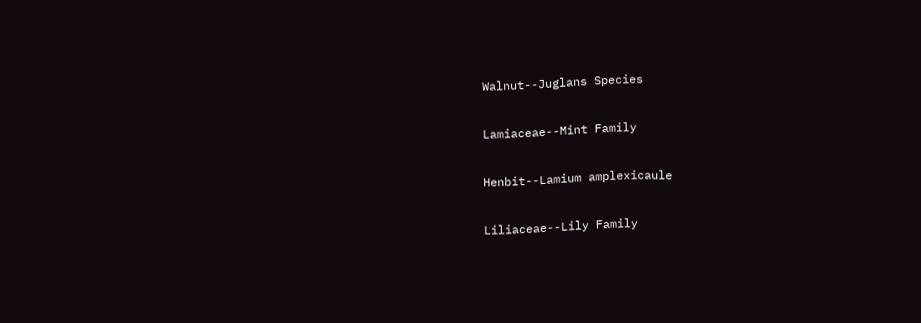Walnut--Juglans Species

Lamiaceae--Mint Family

Henbit--Lamium amplexicaule

Liliaceae--Lily Family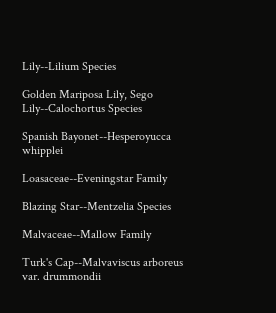Lily--Lilium Species

Golden Mariposa Lily, Sego Lily--Calochortus Species

Spanish Bayonet--Hesperoyucca whipplei

Loasaceae--Eveningstar Family

Blazing Star--Mentzelia Species

Malvaceae--Mallow Family

Turk's Cap--Malvaviscus arboreus var. drummondii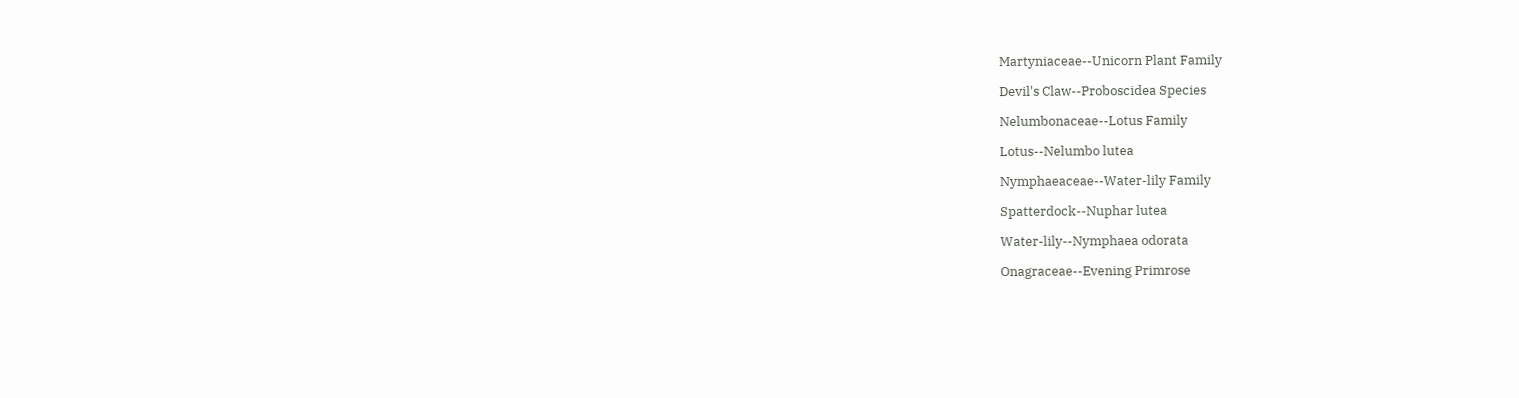Martyniaceae--Unicorn Plant Family

Devil's Claw--Proboscidea Species

Nelumbonaceae--Lotus Family

Lotus--Nelumbo lutea

Nymphaeaceae--Water-lily Family

Spatterdock--Nuphar lutea

Water-lily--Nymphaea odorata

Onagraceae--Evening Primrose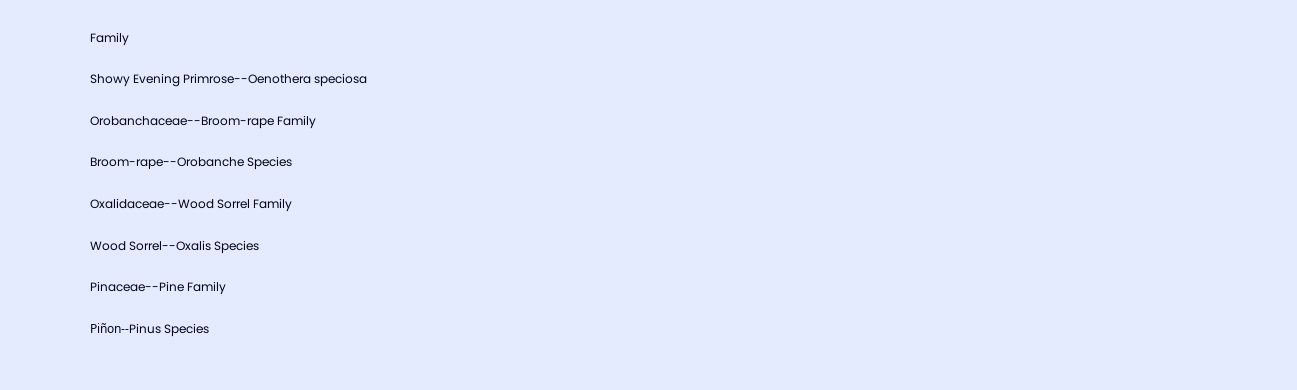Family

Showy Evening Primrose--Oenothera speciosa

Orobanchaceae--Broom-rape Family

Broom-rape--Orobanche Species

Oxalidaceae--Wood Sorrel Family

Wood Sorrel--Oxalis Species

Pinaceae--Pine Family

Piñon--Pinus Species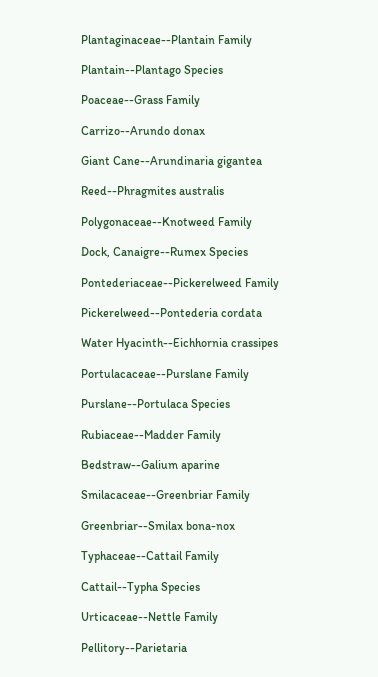Plantaginaceae--Plantain Family

Plantain--Plantago Species

Poaceae--Grass Family

Carrizo--Arundo donax

Giant Cane--Arundinaria gigantea

Reed--Phragmites australis

Polygonaceae--Knotweed Family

Dock, Canaigre--Rumex Species

Pontederiaceae--Pickerelweed Family

Pickerelweed--Pontederia cordata

Water Hyacinth--Eichhornia crassipes

Portulacaceae--Purslane Family

Purslane--Portulaca Species

Rubiaceae--Madder Family

Bedstraw--Galium aparine

Smilacaceae--Greenbriar Family

Greenbriar--Smilax bona-nox

Typhaceae--Cattail Family

Cattail--Typha Species

Urticaceae--Nettle Family

Pellitory--Parietaria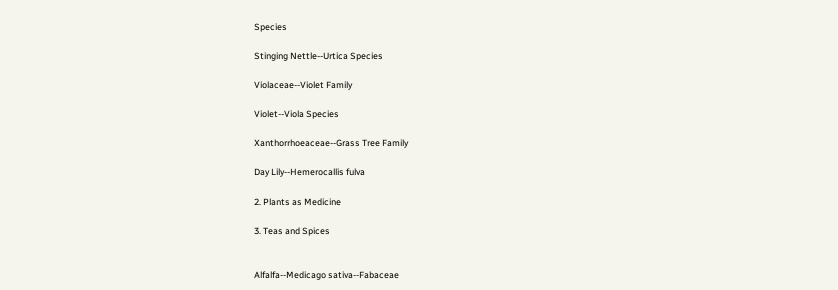Species

Stinging Nettle--Urtica Species

Violaceae--Violet Family

Violet--Viola Species

Xanthorrhoeaceae--Grass Tree Family

Day Lily--Hemerocallis fulva

2. Plants as Medicine

3. Teas and Spices


Alfalfa--Medicago sativa--Fabaceae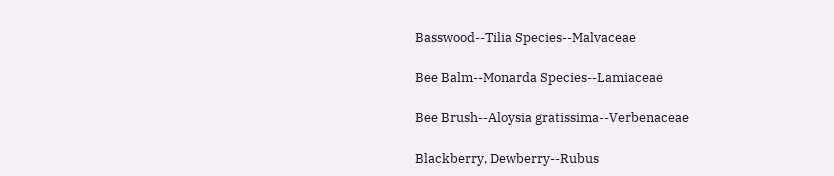Basswood--Tilia Species--Malvaceae

Bee Balm--Monarda Species--Lamiaceae

Bee Brush--Aloysia gratissima--Verbenaceae

Blackberry, Dewberry--Rubus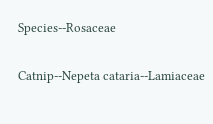Species--Rosaceae

Catnip--Nepeta cataria--Lamiaceae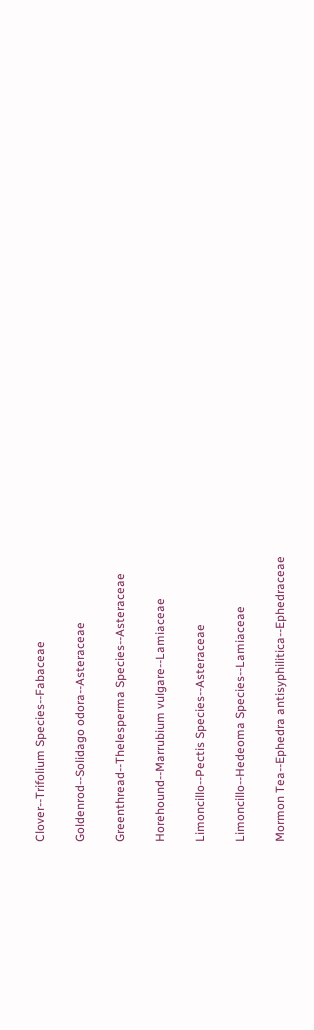Clover--Trifolium Species--Fabaceae

Goldenrod--Solidago odora--Asteraceae

Greenthread--Thelesperma Species--Asteraceae

Horehound--Marrubium vulgare--Lamiaceae

Limoncillo--Pectis Species--Asteraceae

Limoncillo--Hedeoma Species--Lamiaceae

Mormon Tea--Ephedra antisyphilitica--Ephedraceae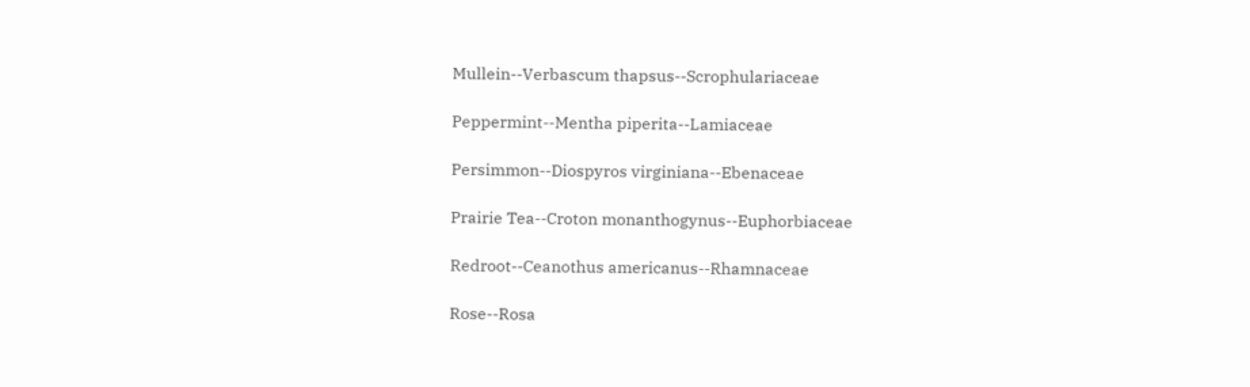Mullein--Verbascum thapsus--Scrophulariaceae

Peppermint--Mentha piperita--Lamiaceae

Persimmon--Diospyros virginiana--Ebenaceae

Prairie Tea--Croton monanthogynus--Euphorbiaceae

Redroot--Ceanothus americanus--Rhamnaceae

Rose--Rosa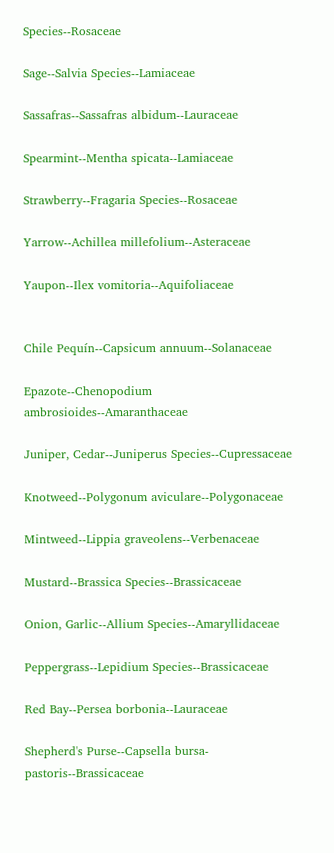Species--Rosaceae

Sage--Salvia Species--Lamiaceae

Sassafras--Sassafras albidum--Lauraceae

Spearmint--Mentha spicata--Lamiaceae

Strawberry--Fragaria Species--Rosaceae

Yarrow--Achillea millefolium--Asteraceae

Yaupon--Ilex vomitoria--Aquifoliaceae


Chile Pequín--Capsicum annuum--Solanaceae

Epazote--Chenopodium ambrosioides--Amaranthaceae

Juniper, Cedar--Juniperus Species--Cupressaceae

Knotweed--Polygonum aviculare--Polygonaceae

Mintweed--Lippia graveolens--Verbenaceae

Mustard--Brassica Species--Brassicaceae

Onion, Garlic--Allium Species--Amaryllidaceae

Peppergrass--Lepidium Species--Brassicaceae

Red Bay--Persea borbonia--Lauraceae

Shepherd's Purse--Capsella bursa-pastoris--Brassicaceae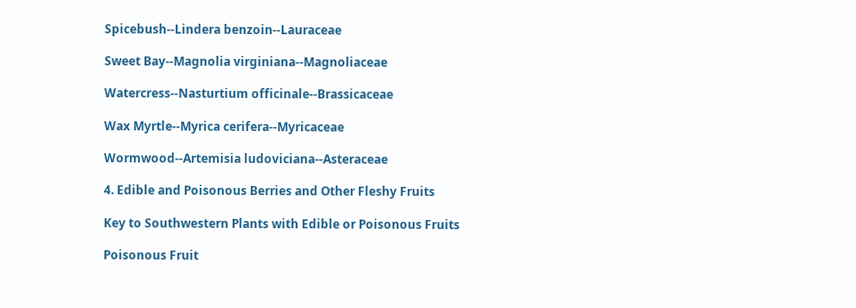Spicebush--Lindera benzoin--Lauraceae

Sweet Bay--Magnolia virginiana--Magnoliaceae

Watercress--Nasturtium officinale--Brassicaceae

Wax Myrtle--Myrica cerifera--Myricaceae

Wormwood--Artemisia ludoviciana--Asteraceae

4. Edible and Poisonous Berries and Other Fleshy Fruits

Key to Southwestern Plants with Edible or Poisonous Fruits

Poisonous Fruit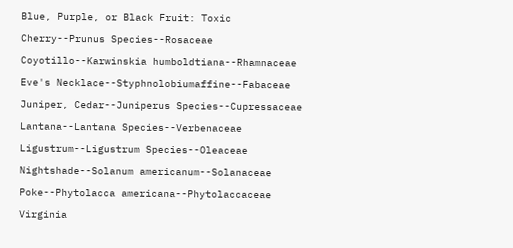Blue, Purple, or Black Fruit: Toxic

Cherry--Prunus Species--Rosaceae

Coyotillo--Karwinskia humboldtiana--Rhamnaceae

Eve's Necklace--Styphnolobiumaffine--Fabaceae

Juniper, Cedar--Juniperus Species--Cupressaceae

Lantana--Lantana Species--Verbenaceae

Ligustrum--Ligustrum Species--Oleaceae

Nightshade--Solanum americanum--Solanaceae

Poke--Phytolacca americana--Phytolaccaceae

Virginia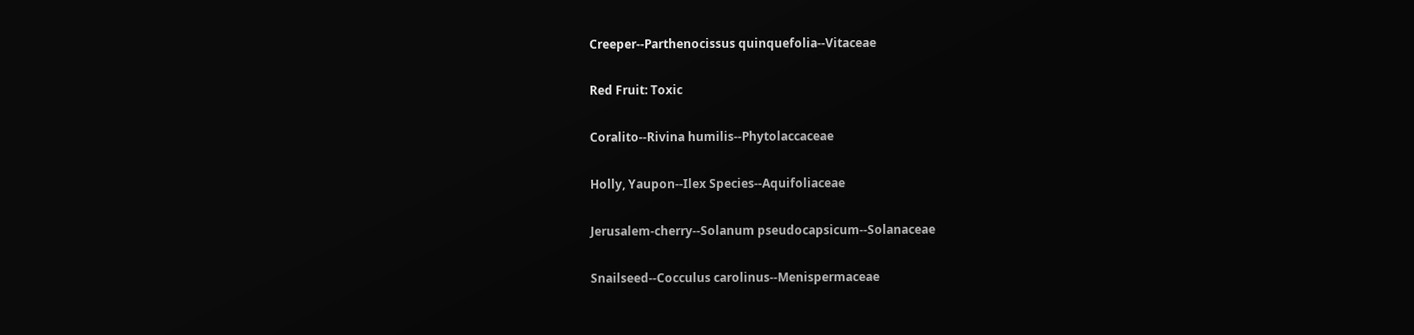Creeper--Parthenocissus quinquefolia--Vitaceae

Red Fruit: Toxic

Coralito--Rivina humilis--Phytolaccaceae

Holly, Yaupon--Ilex Species--Aquifoliaceae

Jerusalem-cherry--Solanum pseudocapsicum--Solanaceae

Snailseed--Cocculus carolinus--Menispermaceae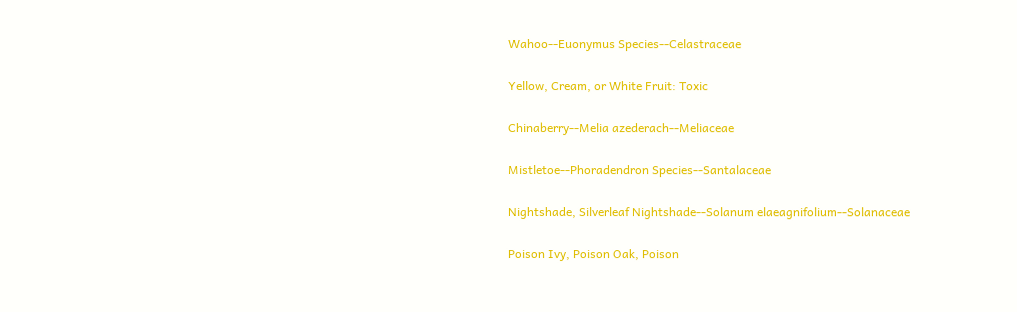Wahoo--Euonymus Species--Celastraceae

Yellow, Cream, or White Fruit: Toxic

Chinaberry--Melia azederach--Meliaceae

Mistletoe--Phoradendron Species--Santalaceae

Nightshade, Silverleaf Nightshade--Solanum elaeagnifolium--Solanaceae

Poison Ivy, Poison Oak, Poison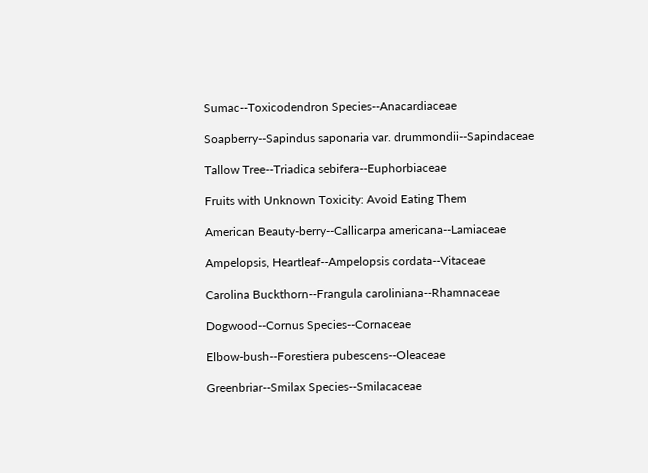Sumac--Toxicodendron Species--Anacardiaceae

Soapberry--Sapindus saponaria var. drummondii--Sapindaceae

Tallow Tree--Triadica sebifera--Euphorbiaceae

Fruits with Unknown Toxicity: Avoid Eating Them

American Beauty-berry--Callicarpa americana--Lamiaceae

Ampelopsis, Heartleaf--Ampelopsis cordata--Vitaceae

Carolina Buckthorn--Frangula caroliniana--Rhamnaceae

Dogwood--Cornus Species--Cornaceae

Elbow-bush--Forestiera pubescens--Oleaceae

Greenbriar--Smilax Species--Smilacaceae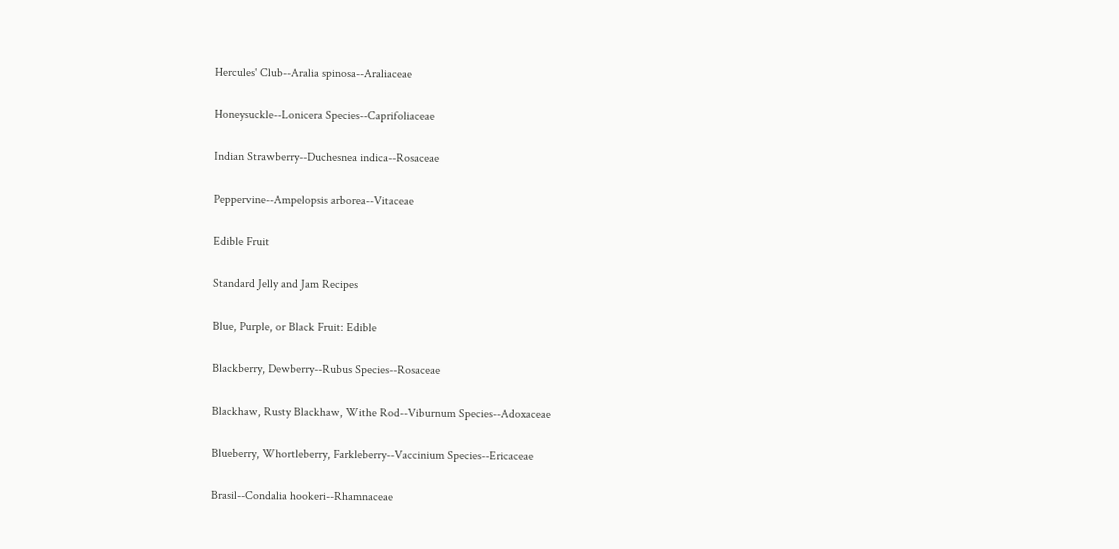Hercules' Club--Aralia spinosa--Araliaceae

Honeysuckle--Lonicera Species--Caprifoliaceae

Indian Strawberry--Duchesnea indica--Rosaceae

Peppervine--Ampelopsis arborea--Vitaceae

Edible Fruit

Standard Jelly and Jam Recipes

Blue, Purple, or Black Fruit: Edible

Blackberry, Dewberry--Rubus Species--Rosaceae

Blackhaw, Rusty Blackhaw, Withe Rod--Viburnum Species--Adoxaceae

Blueberry, Whortleberry, Farkleberry--Vaccinium Species--Ericaceae

Brasil--Condalia hookeri--Rhamnaceae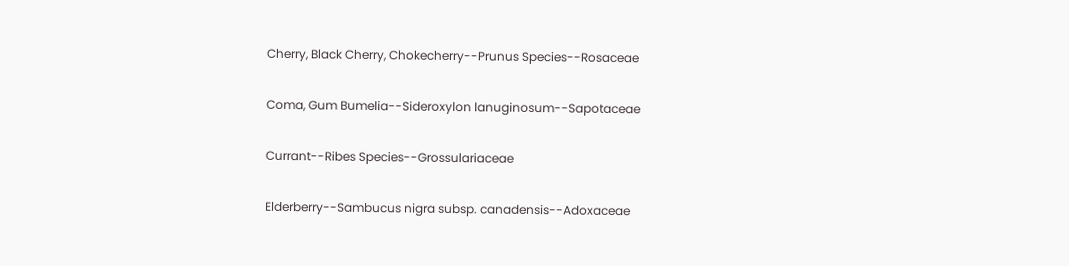Cherry, Black Cherry, Chokecherry--Prunus Species--Rosaceae

Coma, Gum Bumelia--Sideroxylon lanuginosum--Sapotaceae

Currant--Ribes Species--Grossulariaceae

Elderberry--Sambucus nigra subsp. canadensis--Adoxaceae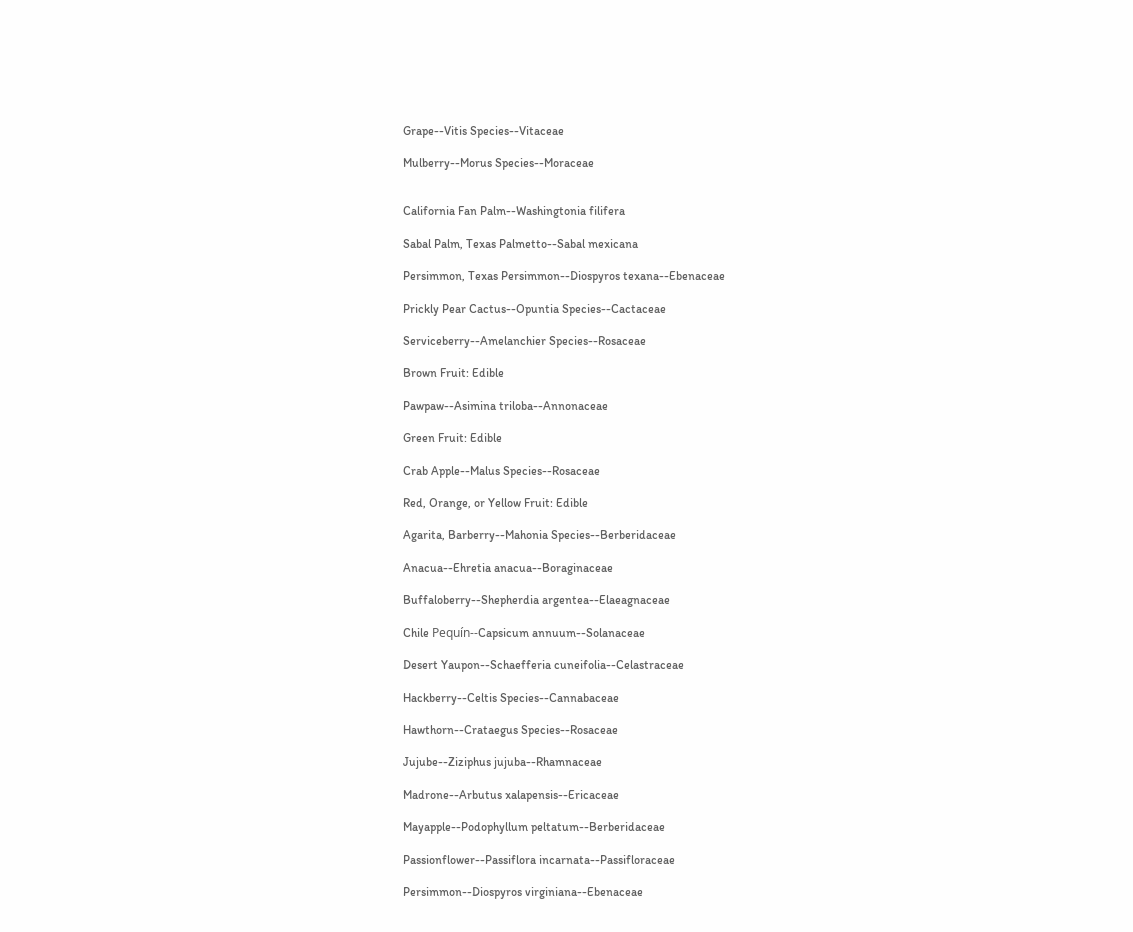Grape--Vitis Species--Vitaceae

Mulberry--Morus Species--Moraceae


California Fan Palm--Washingtonia filifera

Sabal Palm, Texas Palmetto--Sabal mexicana

Persimmon, Texas Persimmon--Diospyros texana--Ebenaceae

Prickly Pear Cactus--Opuntia Species--Cactaceae

Serviceberry--Amelanchier Species--Rosaceae

Brown Fruit: Edible

Pawpaw--Asimina triloba--Annonaceae

Green Fruit: Edible

Crab Apple--Malus Species--Rosaceae

Red, Orange, or Yellow Fruit: Edible

Agarita, Barberry--Mahonia Species--Berberidaceae

Anacua--Ehretia anacua--Boraginaceae

Buffaloberry--Shepherdia argentea--Elaeagnaceae

Chile Pequín--Capsicum annuum--Solanaceae

Desert Yaupon--Schaefferia cuneifolia--Celastraceae

Hackberry--Celtis Species--Cannabaceae

Hawthorn--Crataegus Species--Rosaceae

Jujube--Ziziphus jujuba--Rhamnaceae

Madrone--Arbutus xalapensis--Ericaceae

Mayapple--Podophyllum peltatum--Berberidaceae

Passionflower--Passiflora incarnata--Passifloraceae

Persimmon--Diospyros virginiana--Ebenaceae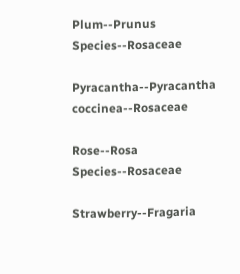Plum--Prunus Species--Rosaceae

Pyracantha--Pyracantha coccinea--Rosaceae

Rose--Rosa Species--Rosaceae

Strawberry--Fragaria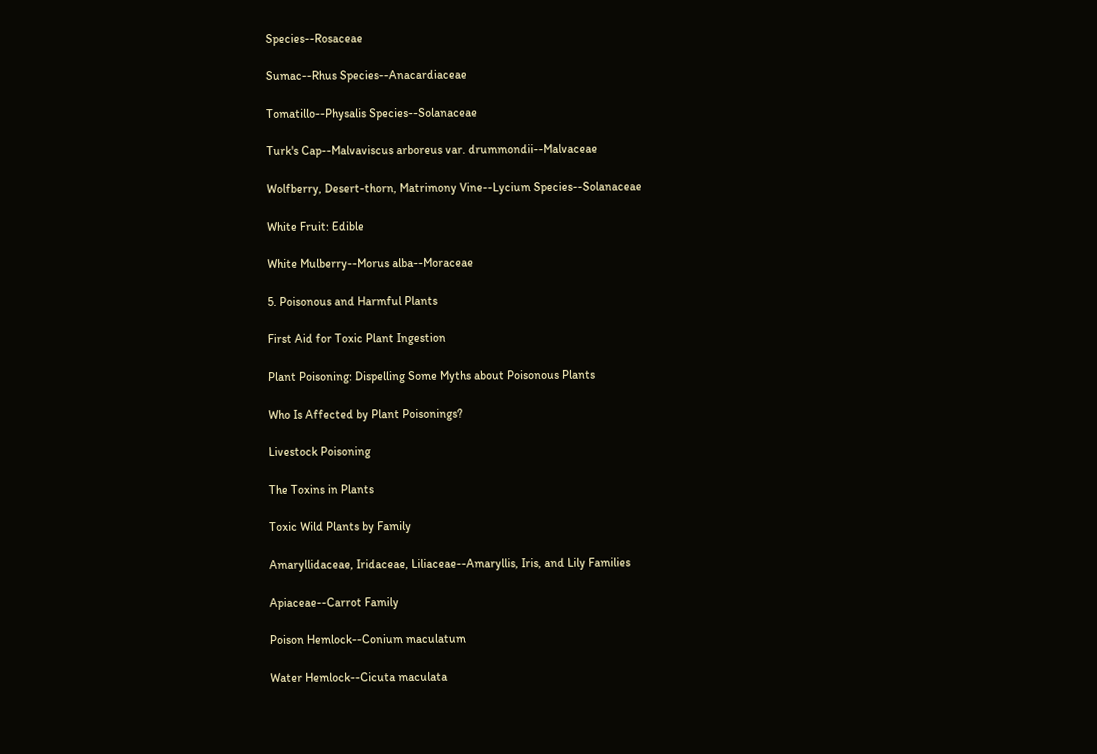Species--Rosaceae

Sumac--Rhus Species--Anacardiaceae

Tomatillo--Physalis Species--Solanaceae

Turk's Cap--Malvaviscus arboreus var. drummondii--Malvaceae

Wolfberry, Desert-thorn, Matrimony Vine--Lycium Species--Solanaceae

White Fruit: Edible

White Mulberry--Morus alba--Moraceae

5. Poisonous and Harmful Plants

First Aid for Toxic Plant Ingestion

Plant Poisoning: Dispelling Some Myths about Poisonous Plants

Who Is Affected by Plant Poisonings?

Livestock Poisoning

The Toxins in Plants

Toxic Wild Plants by Family

Amaryllidaceae, Iridaceae, Liliaceae--Amaryllis, Iris, and Lily Families

Apiaceae--Carrot Family

Poison Hemlock--Conium maculatum

Water Hemlock--Cicuta maculata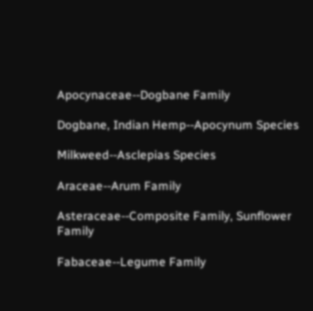Apocynaceae--Dogbane Family

Dogbane, Indian Hemp--Apocynum Species

Milkweed--Asclepias Species

Araceae--Arum Family

Asteraceae--Composite Family, Sunflower Family

Fabaceae--Legume Family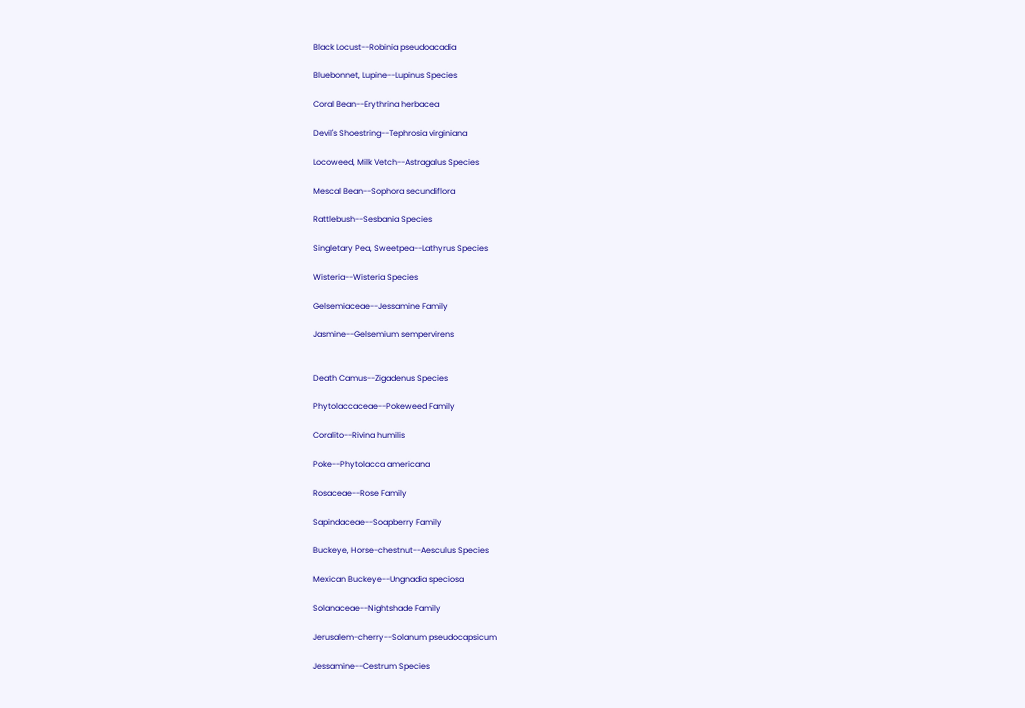Black Locust--Robinia pseudoacadia

Bluebonnet, Lupine--Lupinus Species

Coral Bean--Erythrina herbacea

Devil's Shoestring--Tephrosia virginiana

Locoweed, Milk Vetch--Astragalus Species

Mescal Bean--Sophora secundiflora

Rattlebush--Sesbania Species

Singletary Pea, Sweetpea--Lathyrus Species

Wisteria--Wisteria Species

Gelsemiaceae--Jessamine Family

Jasmine--Gelsemium sempervirens


Death Camus--Zigadenus Species

Phytolaccaceae--Pokeweed Family

Coralito--Rivina humilis

Poke--Phytolacca americana

Rosaceae--Rose Family

Sapindaceae--Soapberry Family

Buckeye, Horse-chestnut--Aesculus Species

Mexican Buckeye--Ungnadia speciosa

Solanaceae--Nightshade Family

Jerusalem-cherry--Solanum pseudocapsicum

Jessamine--Cestrum Species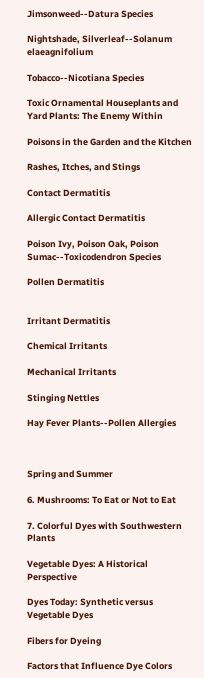Jimsonweed--Datura Species

Nightshade, Silverleaf--Solanum elaeagnifolium

Tobacco--Nicotiana Species

Toxic Ornamental Houseplants and Yard Plants: The Enemy Within

Poisons in the Garden and the Kitchen

Rashes, Itches, and Stings

Contact Dermatitis

Allergic Contact Dermatitis

Poison Ivy, Poison Oak, Poison Sumac--Toxicodendron Species

Pollen Dermatitis


Irritant Dermatitis

Chemical Irritants

Mechanical Irritants

Stinging Nettles

Hay Fever Plants--Pollen Allergies



Spring and Summer

6. Mushrooms: To Eat or Not to Eat

7. Colorful Dyes with Southwestern Plants

Vegetable Dyes: A Historical Perspective

Dyes Today: Synthetic versus Vegetable Dyes

Fibers for Dyeing

Factors that Influence Dye Colors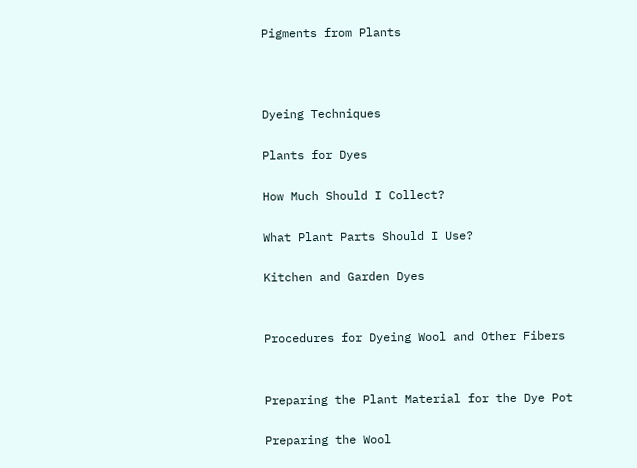Pigments from Plants



Dyeing Techniques

Plants for Dyes

How Much Should I Collect?

What Plant Parts Should I Use?

Kitchen and Garden Dyes


Procedures for Dyeing Wool and Other Fibers


Preparing the Plant Material for the Dye Pot

Preparing the Wool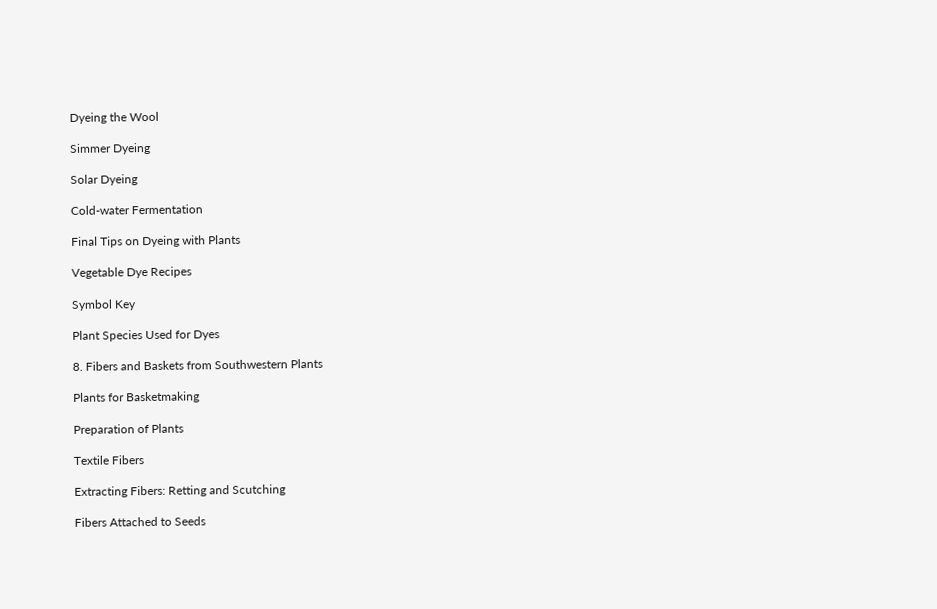Dyeing the Wool

Simmer Dyeing

Solar Dyeing

Cold-water Fermentation

Final Tips on Dyeing with Plants

Vegetable Dye Recipes

Symbol Key

Plant Species Used for Dyes

8. Fibers and Baskets from Southwestern Plants

Plants for Basketmaking

Preparation of Plants

Textile Fibers

Extracting Fibers: Retting and Scutching

Fibers Attached to Seeds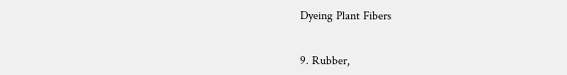Dyeing Plant Fibers


9. Rubber,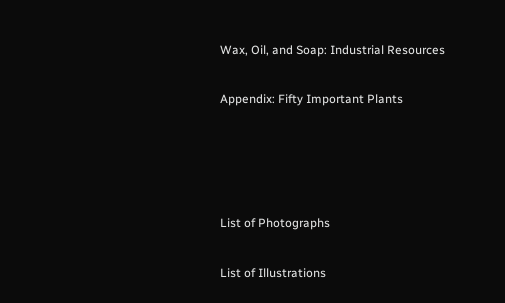Wax, Oil, and Soap: Industrial Resources

Appendix: Fifty Important Plants




List of Photographs

List of Illustrations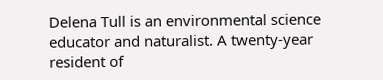Delena Tull is an environmental science educator and naturalist. A twenty-year resident of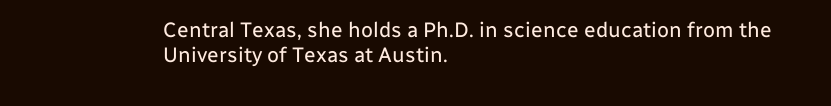Central Texas, she holds a Ph.D. in science education from the University of Texas at Austin.